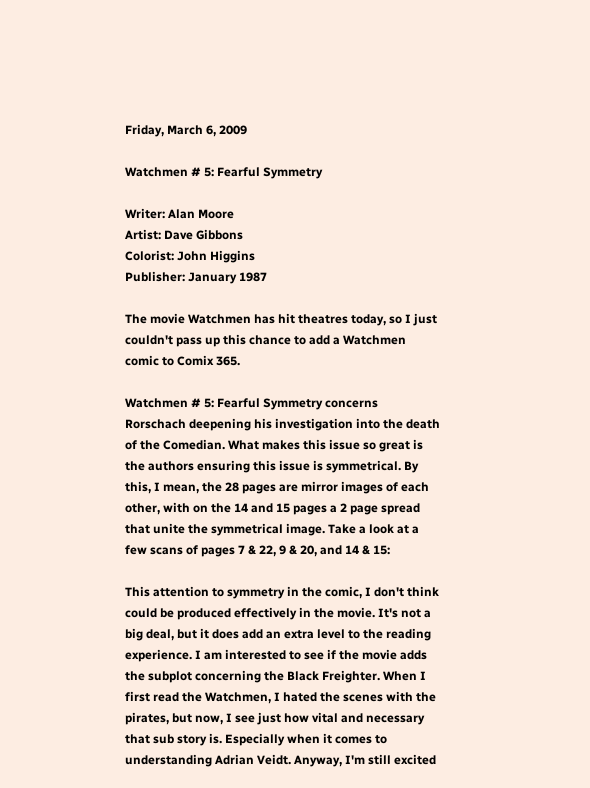Friday, March 6, 2009

Watchmen # 5: Fearful Symmetry

Writer: Alan Moore
Artist: Dave Gibbons
Colorist: John Higgins
Publisher: January 1987

The movie Watchmen has hit theatres today, so I just couldn't pass up this chance to add a Watchmen comic to Comix 365.

Watchmen # 5: Fearful Symmetry concerns Rorschach deepening his investigation into the death of the Comedian. What makes this issue so great is the authors ensuring this issue is symmetrical. By this, I mean, the 28 pages are mirror images of each other, with on the 14 and 15 pages a 2 page spread that unite the symmetrical image. Take a look at a few scans of pages 7 & 22, 9 & 20, and 14 & 15:

This attention to symmetry in the comic, I don't think could be produced effectively in the movie. It's not a big deal, but it does add an extra level to the reading experience. I am interested to see if the movie adds the subplot concerning the Black Freighter. When I first read the Watchmen, I hated the scenes with the pirates, but now, I see just how vital and necessary that sub story is. Especially when it comes to understanding Adrian Veidt. Anyway, I'm still excited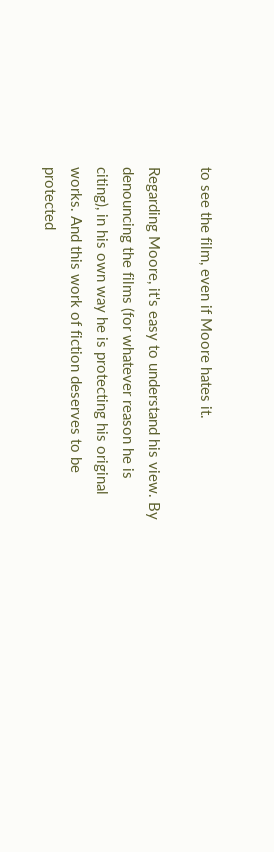to see the film, even if Moore hates it.

Regarding Moore, it's easy to understand his view. By denouncing the films (for whatever reason he is citing), in his own way he is protecting his original works. And this work of fiction deserves to be protected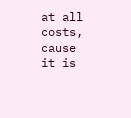at all costs, cause it is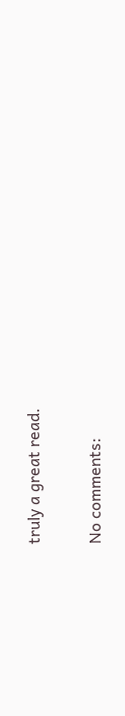truly a great read.

No comments: